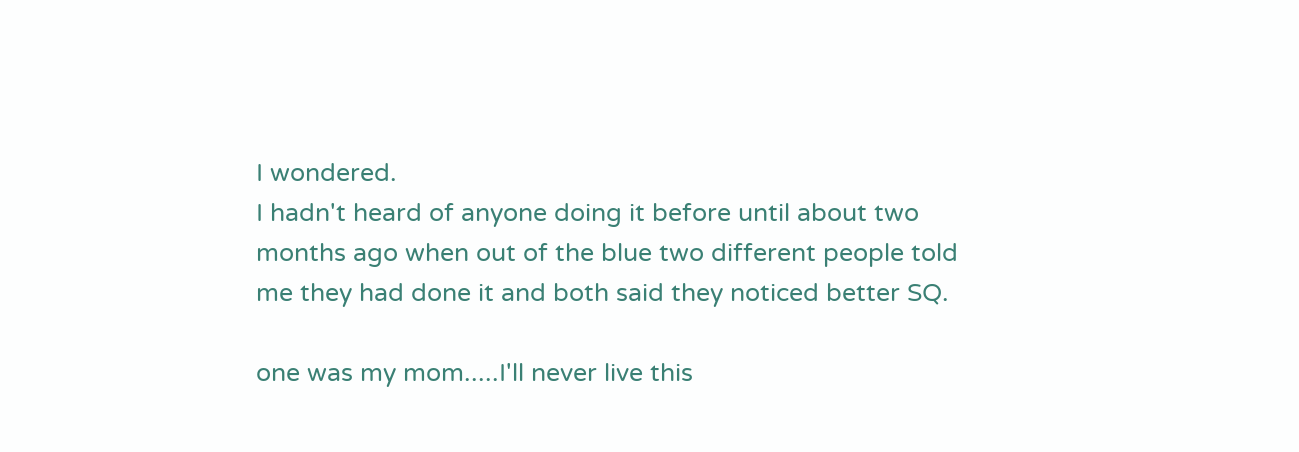I wondered.
I hadn't heard of anyone doing it before until about two months ago when out of the blue two different people told me they had done it and both said they noticed better SQ.

one was my mom.....I'll never live this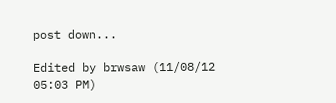post down...

Edited by brwsaw (11/08/12 05:03 PM)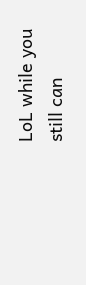LoL while you still can